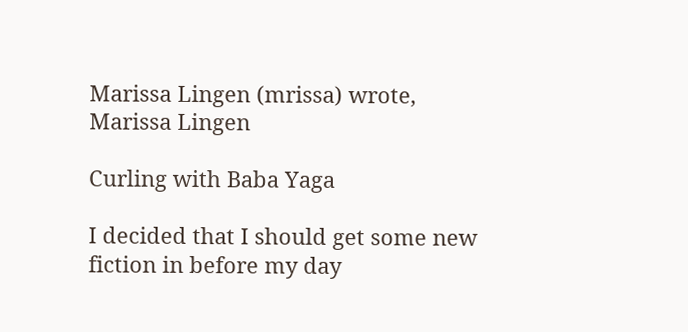Marissa Lingen (mrissa) wrote,
Marissa Lingen

Curling with Baba Yaga

I decided that I should get some new fiction in before my day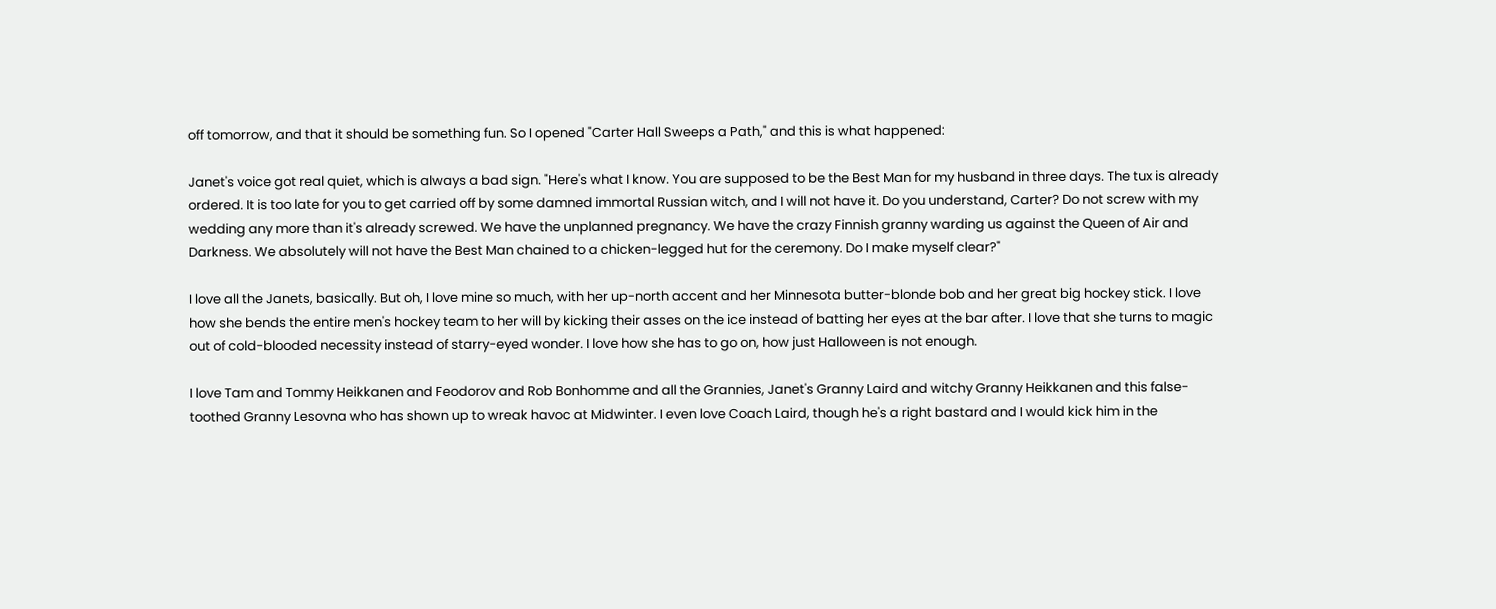off tomorrow, and that it should be something fun. So I opened "Carter Hall Sweeps a Path," and this is what happened:

Janet's voice got real quiet, which is always a bad sign. "Here's what I know. You are supposed to be the Best Man for my husband in three days. The tux is already ordered. It is too late for you to get carried off by some damned immortal Russian witch, and I will not have it. Do you understand, Carter? Do not screw with my wedding any more than it's already screwed. We have the unplanned pregnancy. We have the crazy Finnish granny warding us against the Queen of Air and Darkness. We absolutely will not have the Best Man chained to a chicken-legged hut for the ceremony. Do I make myself clear?"

I love all the Janets, basically. But oh, I love mine so much, with her up-north accent and her Minnesota butter-blonde bob and her great big hockey stick. I love how she bends the entire men's hockey team to her will by kicking their asses on the ice instead of batting her eyes at the bar after. I love that she turns to magic out of cold-blooded necessity instead of starry-eyed wonder. I love how she has to go on, how just Halloween is not enough.

I love Tam and Tommy Heikkanen and Feodorov and Rob Bonhomme and all the Grannies, Janet's Granny Laird and witchy Granny Heikkanen and this false-toothed Granny Lesovna who has shown up to wreak havoc at Midwinter. I even love Coach Laird, though he's a right bastard and I would kick him in the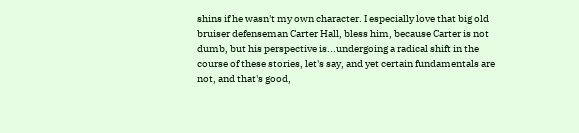shins if he wasn't my own character. I especially love that big old bruiser defenseman Carter Hall, bless him, because Carter is not dumb, but his perspective is...undergoing a radical shift in the course of these stories, let's say, and yet certain fundamentals are not, and that's good,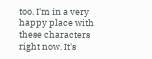too. I'm in a very happy place with these characters right now. It's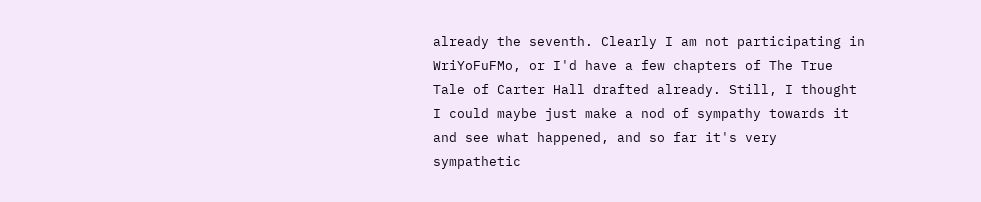already the seventh. Clearly I am not participating in WriYoFuFMo, or I'd have a few chapters of The True Tale of Carter Hall drafted already. Still, I thought I could maybe just make a nod of sympathy towards it and see what happened, and so far it's very sympathetic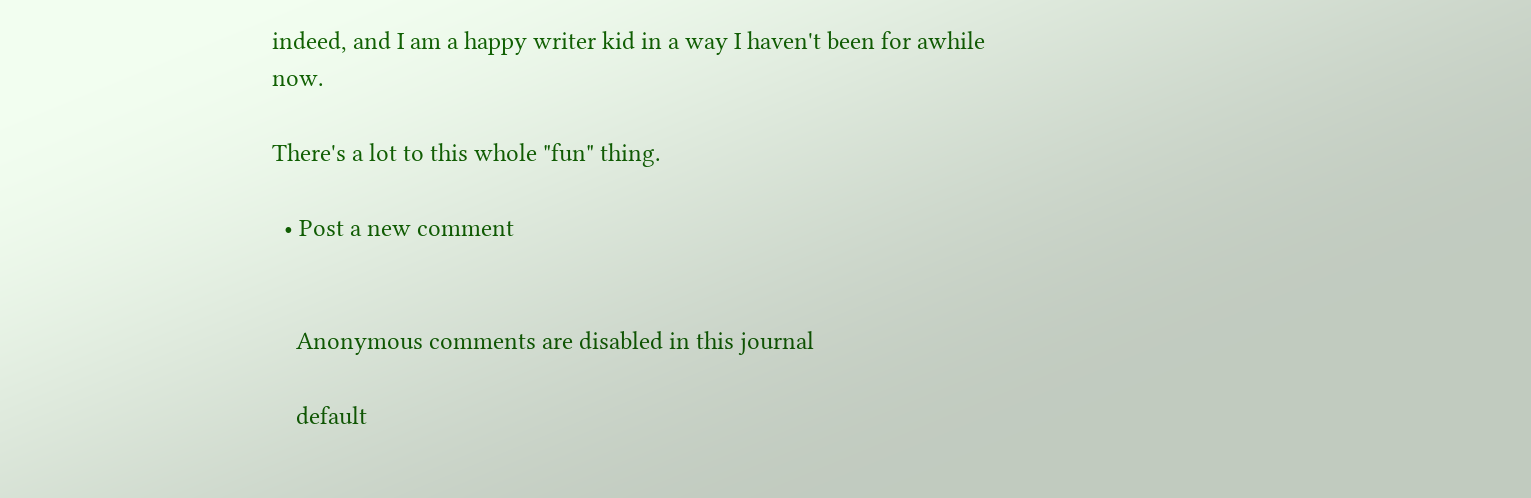indeed, and I am a happy writer kid in a way I haven't been for awhile now.

There's a lot to this whole "fun" thing.

  • Post a new comment


    Anonymous comments are disabled in this journal

    default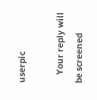userpic

    Your reply will be screened